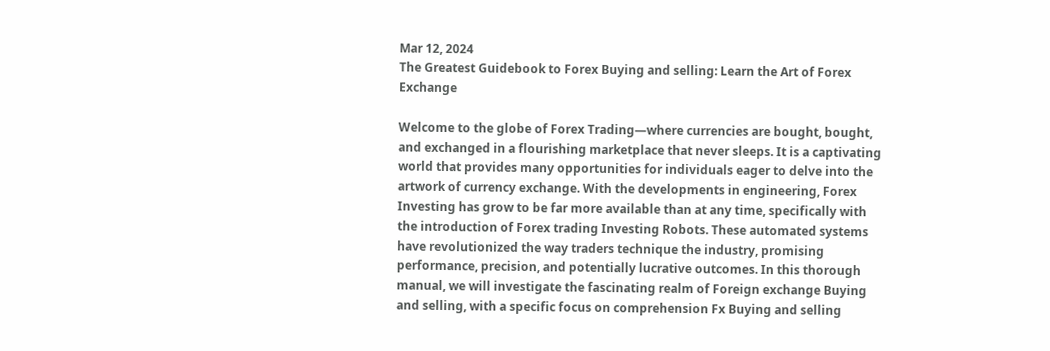Mar 12, 2024
The Greatest Guidebook to Forex Buying and selling: Learn the Art of Forex Exchange

Welcome to the globe of Forex Trading—where currencies are bought, bought, and exchanged in a flourishing marketplace that never sleeps. It is a captivating world that provides many opportunities for individuals eager to delve into the artwork of currency exchange. With the developments in engineering, Forex Investing has grow to be far more available than at any time, specifically with the introduction of Forex trading Investing Robots. These automated systems have revolutionized the way traders technique the industry, promising performance, precision, and potentially lucrative outcomes. In this thorough manual, we will investigate the fascinating realm of Foreign exchange Buying and selling, with a specific focus on comprehension Fx Buying and selling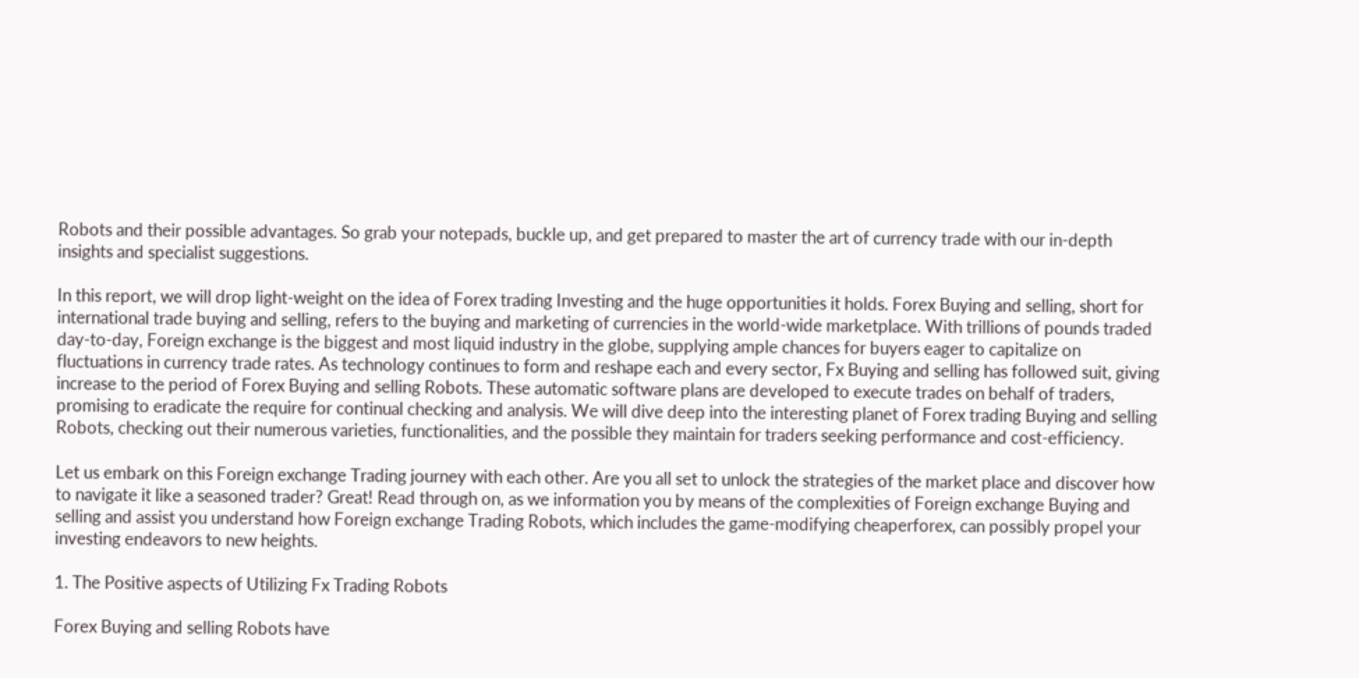Robots and their possible advantages. So grab your notepads, buckle up, and get prepared to master the art of currency trade with our in-depth insights and specialist suggestions.

In this report, we will drop light-weight on the idea of Forex trading Investing and the huge opportunities it holds. Forex Buying and selling, short for international trade buying and selling, refers to the buying and marketing of currencies in the world-wide marketplace. With trillions of pounds traded day-to-day, Foreign exchange is the biggest and most liquid industry in the globe, supplying ample chances for buyers eager to capitalize on fluctuations in currency trade rates. As technology continues to form and reshape each and every sector, Fx Buying and selling has followed suit, giving increase to the period of Forex Buying and selling Robots. These automatic software plans are developed to execute trades on behalf of traders, promising to eradicate the require for continual checking and analysis. We will dive deep into the interesting planet of Forex trading Buying and selling Robots, checking out their numerous varieties, functionalities, and the possible they maintain for traders seeking performance and cost-efficiency.

Let us embark on this Foreign exchange Trading journey with each other. Are you all set to unlock the strategies of the market place and discover how to navigate it like a seasoned trader? Great! Read through on, as we information you by means of the complexities of Foreign exchange Buying and selling and assist you understand how Foreign exchange Trading Robots, which includes the game-modifying cheaperforex, can possibly propel your investing endeavors to new heights.

1. The Positive aspects of Utilizing Fx Trading Robots

Forex Buying and selling Robots have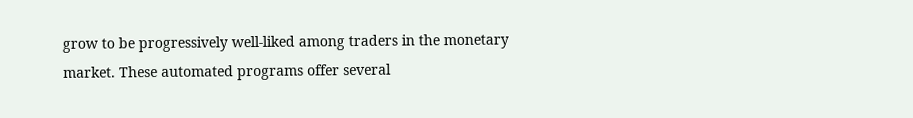grow to be progressively well-liked among traders in the monetary market. These automated programs offer several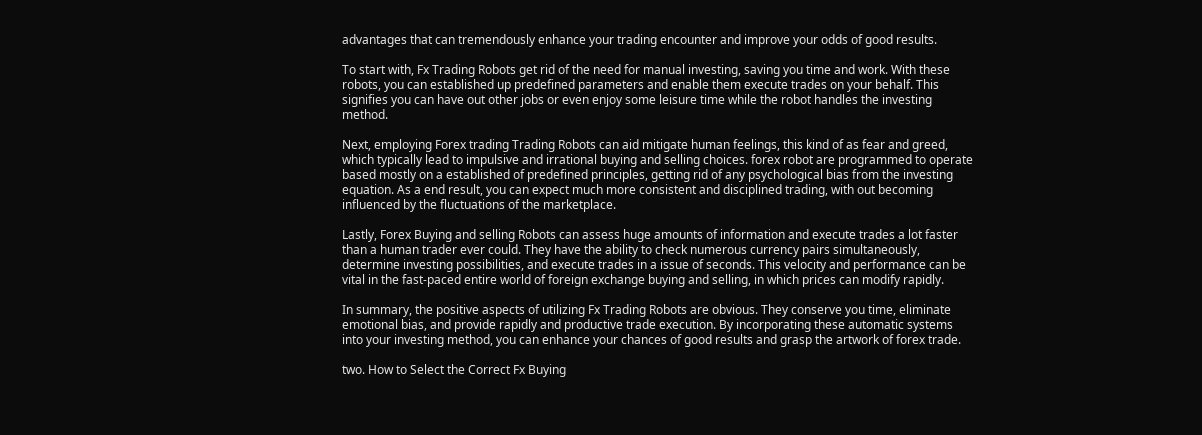advantages that can tremendously enhance your trading encounter and improve your odds of good results.

To start with, Fx Trading Robots get rid of the need for manual investing, saving you time and work. With these robots, you can established up predefined parameters and enable them execute trades on your behalf. This signifies you can have out other jobs or even enjoy some leisure time while the robot handles the investing method.

Next, employing Forex trading Trading Robots can aid mitigate human feelings, this kind of as fear and greed, which typically lead to impulsive and irrational buying and selling choices. forex robot are programmed to operate based mostly on a established of predefined principles, getting rid of any psychological bias from the investing equation. As a end result, you can expect much more consistent and disciplined trading, with out becoming influenced by the fluctuations of the marketplace.

Lastly, Forex Buying and selling Robots can assess huge amounts of information and execute trades a lot faster than a human trader ever could. They have the ability to check numerous currency pairs simultaneously, determine investing possibilities, and execute trades in a issue of seconds. This velocity and performance can be vital in the fast-paced entire world of foreign exchange buying and selling, in which prices can modify rapidly.

In summary, the positive aspects of utilizing Fx Trading Robots are obvious. They conserve you time, eliminate emotional bias, and provide rapidly and productive trade execution. By incorporating these automatic systems into your investing method, you can enhance your chances of good results and grasp the artwork of forex trade.

two. How to Select the Correct Fx Buying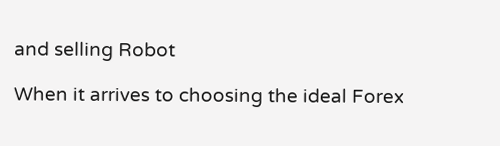and selling Robot

When it arrives to choosing the ideal Forex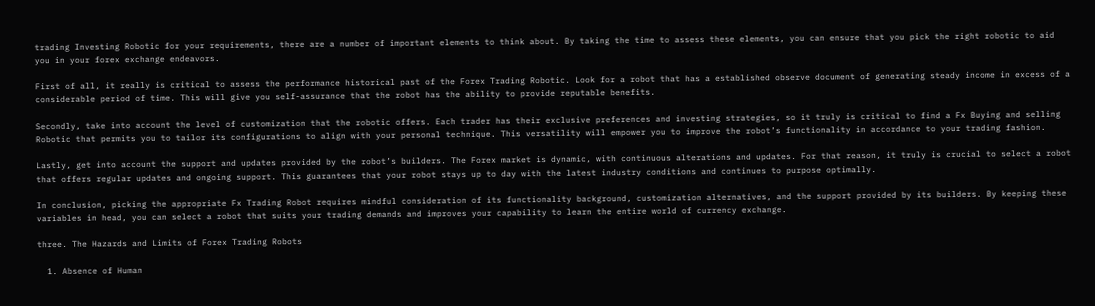trading Investing Robotic for your requirements, there are a number of important elements to think about. By taking the time to assess these elements, you can ensure that you pick the right robotic to aid you in your forex exchange endeavors.

First of all, it really is critical to assess the performance historical past of the Forex Trading Robotic. Look for a robot that has a established observe document of generating steady income in excess of a considerable period of time. This will give you self-assurance that the robot has the ability to provide reputable benefits.

Secondly, take into account the level of customization that the robotic offers. Each trader has their exclusive preferences and investing strategies, so it truly is critical to find a Fx Buying and selling Robotic that permits you to tailor its configurations to align with your personal technique. This versatility will empower you to improve the robot’s functionality in accordance to your trading fashion.

Lastly, get into account the support and updates provided by the robot’s builders. The Forex market is dynamic, with continuous alterations and updates. For that reason, it truly is crucial to select a robot that offers regular updates and ongoing support. This guarantees that your robot stays up to day with the latest industry conditions and continues to purpose optimally.

In conclusion, picking the appropriate Fx Trading Robot requires mindful consideration of its functionality background, customization alternatives, and the support provided by its builders. By keeping these variables in head, you can select a robot that suits your trading demands and improves your capability to learn the entire world of currency exchange.

three. The Hazards and Limits of Forex Trading Robots

  1. Absence of Human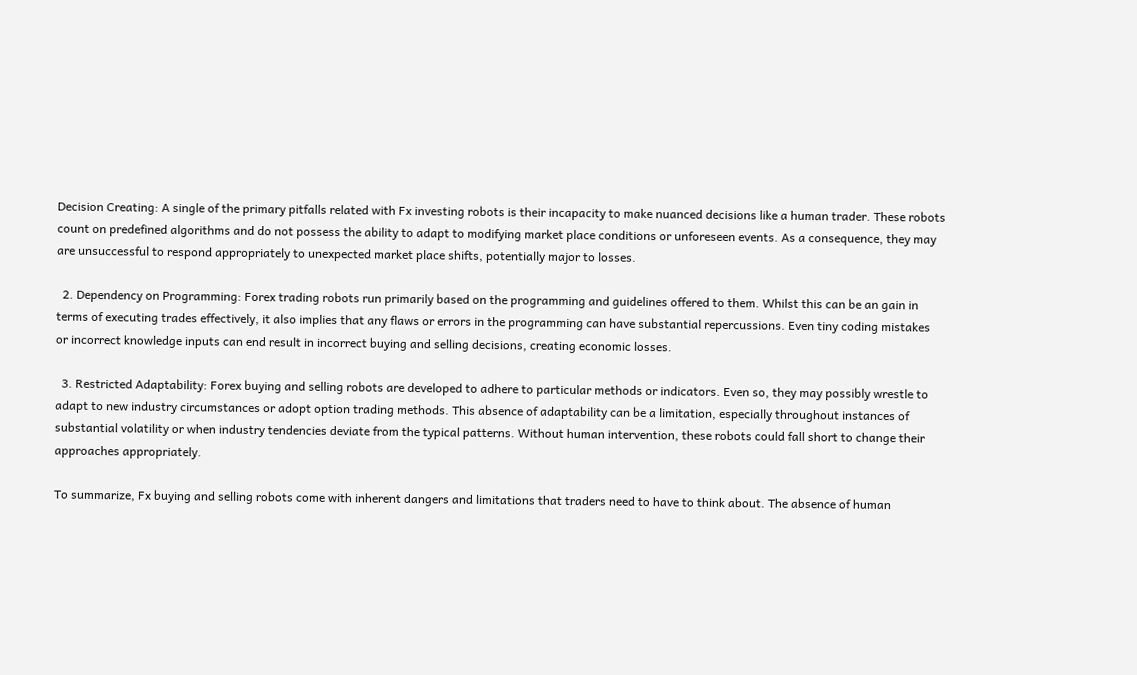Decision Creating: A single of the primary pitfalls related with Fx investing robots is their incapacity to make nuanced decisions like a human trader. These robots count on predefined algorithms and do not possess the ability to adapt to modifying market place conditions or unforeseen events. As a consequence, they may are unsuccessful to respond appropriately to unexpected market place shifts, potentially major to losses.

  2. Dependency on Programming: Forex trading robots run primarily based on the programming and guidelines offered to them. Whilst this can be an gain in terms of executing trades effectively, it also implies that any flaws or errors in the programming can have substantial repercussions. Even tiny coding mistakes or incorrect knowledge inputs can end result in incorrect buying and selling decisions, creating economic losses.

  3. Restricted Adaptability: Forex buying and selling robots are developed to adhere to particular methods or indicators. Even so, they may possibly wrestle to adapt to new industry circumstances or adopt option trading methods. This absence of adaptability can be a limitation, especially throughout instances of substantial volatility or when industry tendencies deviate from the typical patterns. Without human intervention, these robots could fall short to change their approaches appropriately.

To summarize, Fx buying and selling robots come with inherent dangers and limitations that traders need to have to think about. The absence of human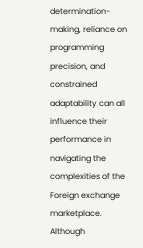determination-making, reliance on programming precision, and constrained adaptability can all influence their performance in navigating the complexities of the Foreign exchange marketplace. Although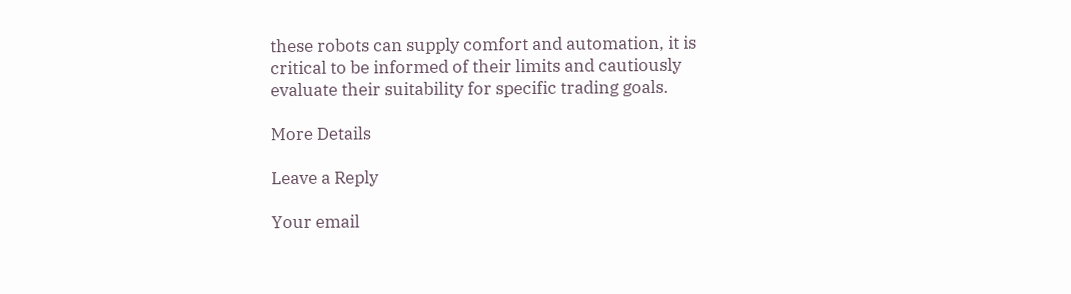these robots can supply comfort and automation, it is critical to be informed of their limits and cautiously evaluate their suitability for specific trading goals.

More Details

Leave a Reply

Your email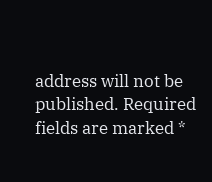address will not be published. Required fields are marked *